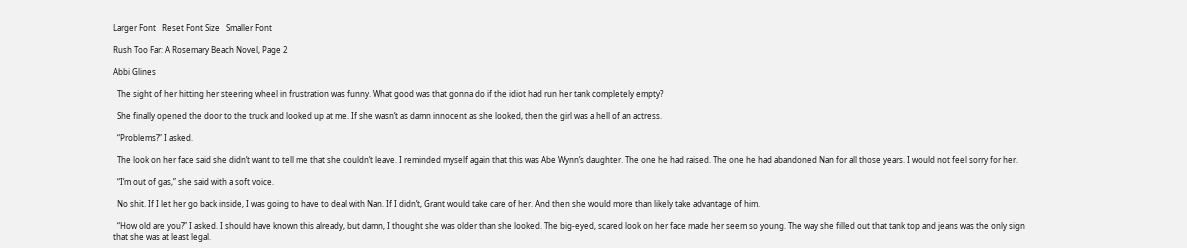Larger Font   Reset Font Size   Smaller Font

Rush Too Far: A Rosemary Beach Novel, Page 2

Abbi Glines

  The sight of her hitting her steering wheel in frustration was funny. What good was that gonna do if the idiot had run her tank completely empty?

  She finally opened the door to the truck and looked up at me. If she wasn’t as damn innocent as she looked, then the girl was a hell of an actress.

  “Problems?” I asked.

  The look on her face said she didn’t want to tell me that she couldn’t leave. I reminded myself again that this was Abe Wynn’s daughter. The one he had raised. The one he had abandoned Nan for all those years. I would not feel sorry for her.

  “I’m out of gas,” she said with a soft voice.

  No shit. If I let her go back inside, I was going to have to deal with Nan. If I didn’t, Grant would take care of her. And then she would more than likely take advantage of him.

  “How old are you?” I asked. I should have known this already, but damn, I thought she was older than she looked. The big-eyed, scared look on her face made her seem so young. The way she filled out that tank top and jeans was the only sign that she was at least legal.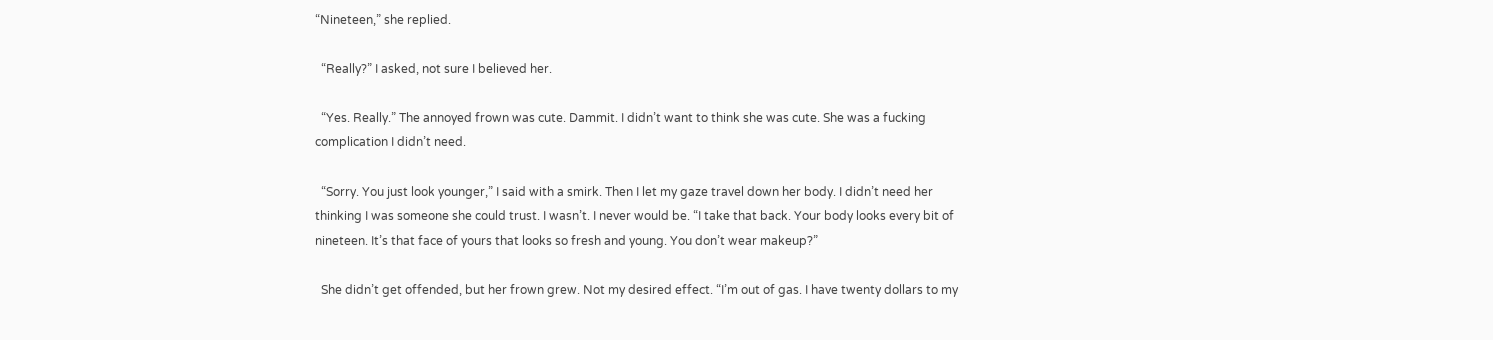“Nineteen,” she replied.

  “Really?” I asked, not sure I believed her.

  “Yes. Really.” The annoyed frown was cute. Dammit. I didn’t want to think she was cute. She was a fucking complication I didn’t need.

  “Sorry. You just look younger,” I said with a smirk. Then I let my gaze travel down her body. I didn’t need her thinking I was someone she could trust. I wasn’t. I never would be. “I take that back. Your body looks every bit of nineteen. It’s that face of yours that looks so fresh and young. You don’t wear makeup?”

  She didn’t get offended, but her frown grew. Not my desired effect. “I’m out of gas. I have twenty dollars to my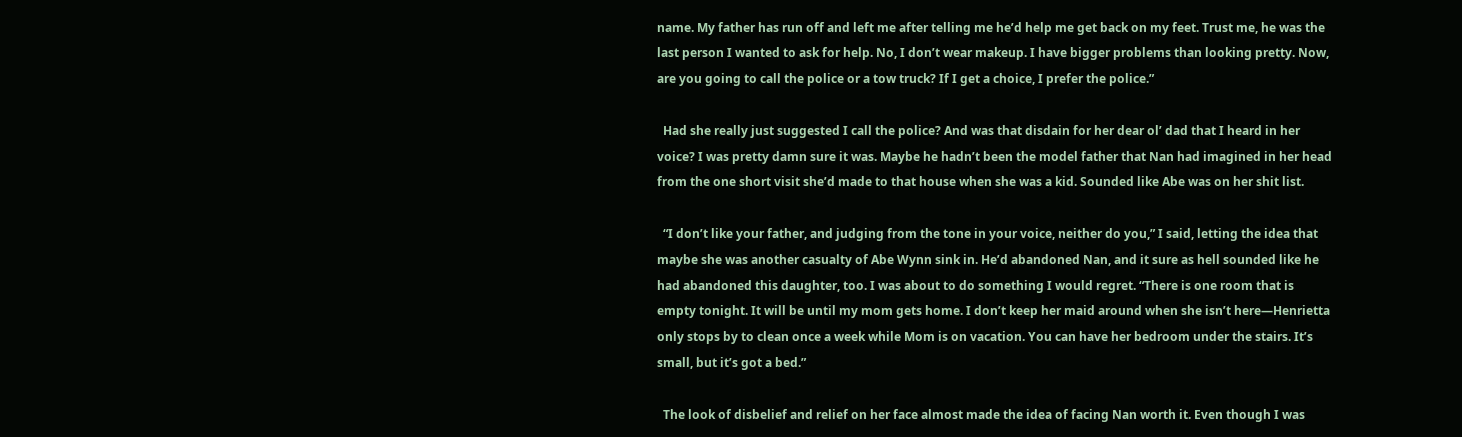name. My father has run off and left me after telling me he’d help me get back on my feet. Trust me, he was the last person I wanted to ask for help. No, I don’t wear makeup. I have bigger problems than looking pretty. Now, are you going to call the police or a tow truck? If I get a choice, I prefer the police.”

  Had she really just suggested I call the police? And was that disdain for her dear ol’ dad that I heard in her voice? I was pretty damn sure it was. Maybe he hadn’t been the model father that Nan had imagined in her head from the one short visit she’d made to that house when she was a kid. Sounded like Abe was on her shit list.

  “I don’t like your father, and judging from the tone in your voice, neither do you,” I said, letting the idea that maybe she was another casualty of Abe Wynn sink in. He’d abandoned Nan, and it sure as hell sounded like he had abandoned this daughter, too. I was about to do something I would regret. “There is one room that is empty tonight. It will be until my mom gets home. I don’t keep her maid around when she isn’t here—Henrietta only stops by to clean once a week while Mom is on vacation. You can have her bedroom under the stairs. It’s small, but it’s got a bed.”

  The look of disbelief and relief on her face almost made the idea of facing Nan worth it. Even though I was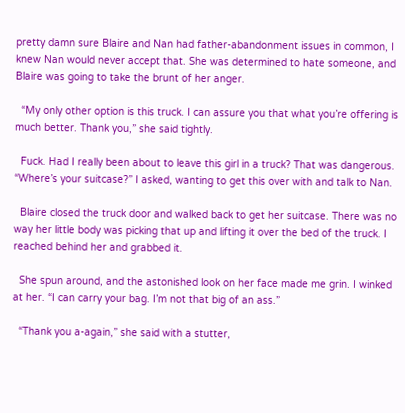pretty damn sure Blaire and Nan had father-abandonment issues in common, I knew Nan would never accept that. She was determined to hate someone, and Blaire was going to take the brunt of her anger.

  “My only other option is this truck. I can assure you that what you’re offering is much better. Thank you,” she said tightly.

  Fuck. Had I really been about to leave this girl in a truck? That was dangerous. “Where’s your suitcase?” I asked, wanting to get this over with and talk to Nan.

  Blaire closed the truck door and walked back to get her suitcase. There was no way her little body was picking that up and lifting it over the bed of the truck. I reached behind her and grabbed it.

  She spun around, and the astonished look on her face made me grin. I winked at her. “I can carry your bag. I’m not that big of an ass.”

  “Thank you a-again,” she said with a stutter,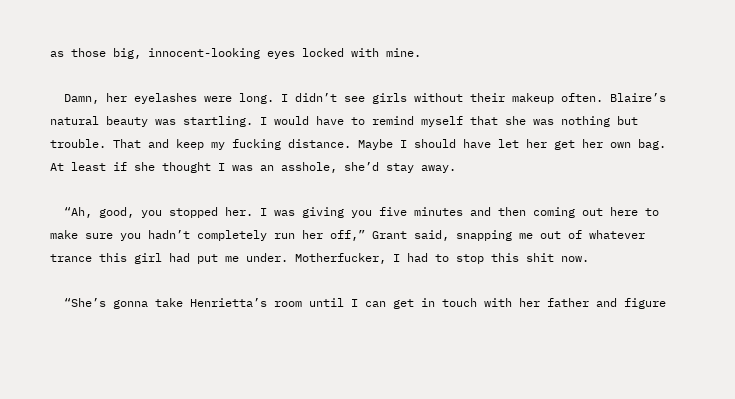as those big, innocent-looking eyes locked with mine.

  Damn, her eyelashes were long. I didn’t see girls without their makeup often. Blaire’s natural beauty was startling. I would have to remind myself that she was nothing but trouble. That and keep my fucking distance. Maybe I should have let her get her own bag. At least if she thought I was an asshole, she’d stay away.

  “Ah, good, you stopped her. I was giving you five minutes and then coming out here to make sure you hadn’t completely run her off,” Grant said, snapping me out of whatever trance this girl had put me under. Motherfucker, I had to stop this shit now.

  “She’s gonna take Henrietta’s room until I can get in touch with her father and figure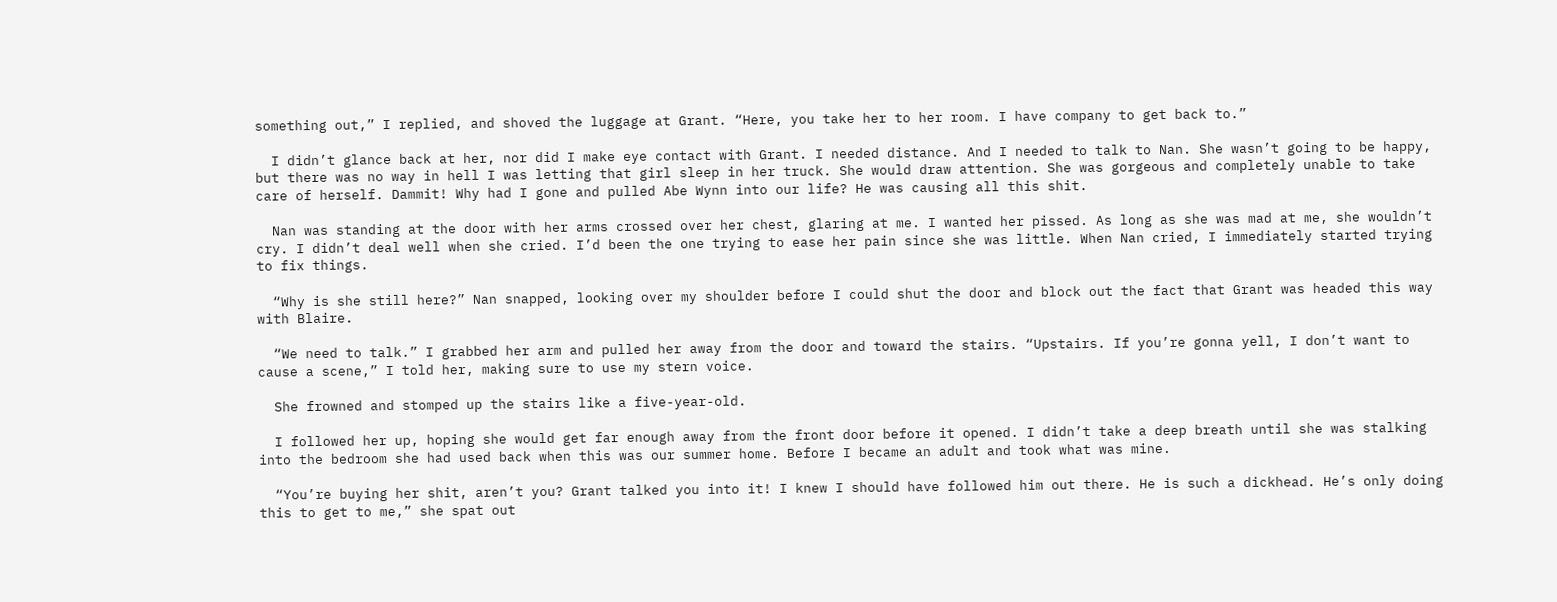something out,” I replied, and shoved the luggage at Grant. “Here, you take her to her room. I have company to get back to.”

  I didn’t glance back at her, nor did I make eye contact with Grant. I needed distance. And I needed to talk to Nan. She wasn’t going to be happy, but there was no way in hell I was letting that girl sleep in her truck. She would draw attention. She was gorgeous and completely unable to take care of herself. Dammit! Why had I gone and pulled Abe Wynn into our life? He was causing all this shit.

  Nan was standing at the door with her arms crossed over her chest, glaring at me. I wanted her pissed. As long as she was mad at me, she wouldn’t cry. I didn’t deal well when she cried. I’d been the one trying to ease her pain since she was little. When Nan cried, I immediately started trying to fix things.

  “Why is she still here?” Nan snapped, looking over my shoulder before I could shut the door and block out the fact that Grant was headed this way with Blaire.

  “We need to talk.” I grabbed her arm and pulled her away from the door and toward the stairs. “Upstairs. If you’re gonna yell, I don’t want to cause a scene,” I told her, making sure to use my stern voice.

  She frowned and stomped up the stairs like a five-year-old.

  I followed her up, hoping she would get far enough away from the front door before it opened. I didn’t take a deep breath until she was stalking into the bedroom she had used back when this was our summer home. Before I became an adult and took what was mine.

  “You’re buying her shit, aren’t you? Grant talked you into it! I knew I should have followed him out there. He is such a dickhead. He’s only doing this to get to me,” she spat out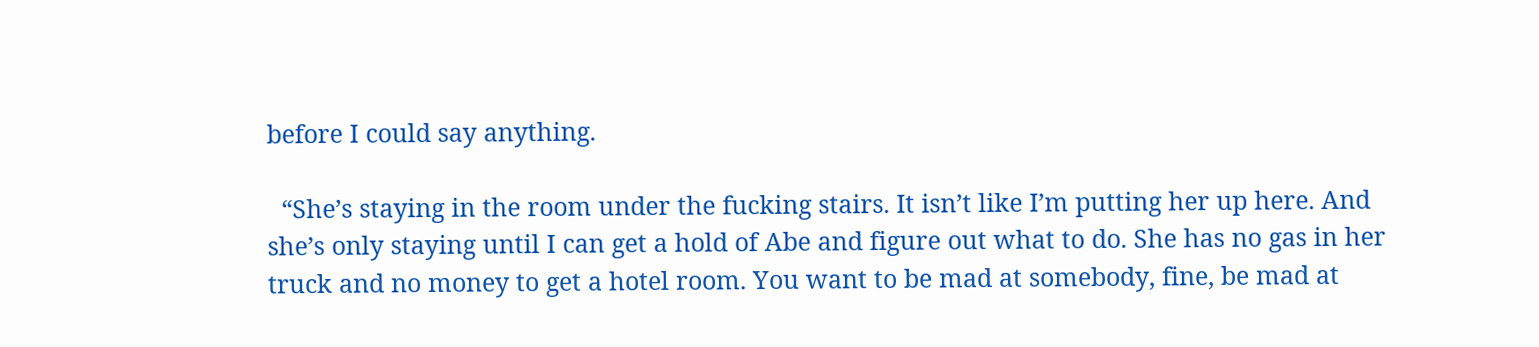before I could say anything.

  “She’s staying in the room under the fucking stairs. It isn’t like I’m putting her up here. And she’s only staying until I can get a hold of Abe and figure out what to do. She has no gas in her truck and no money to get a hotel room. You want to be mad at somebody, fine, be mad at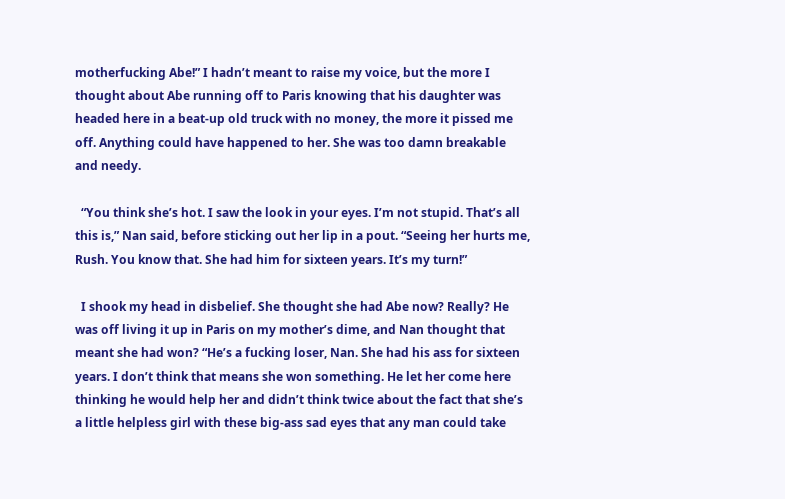motherfucking Abe!” I hadn’t meant to raise my voice, but the more I thought about Abe running off to Paris knowing that his daughter was headed here in a beat-up old truck with no money, the more it pissed me off. Anything could have happened to her. She was too damn breakable and needy.

  “You think she’s hot. I saw the look in your eyes. I’m not stupid. That’s all this is,” Nan said, before sticking out her lip in a pout. “Seeing her hurts me, Rush. You know that. She had him for sixteen years. It’s my turn!”

  I shook my head in disbelief. She thought she had Abe now? Really? He was off living it up in Paris on my mother’s dime, and Nan thought that meant she had won? “He’s a fucking loser, Nan. She had his ass for sixteen years. I don’t think that means she won something. He let her come here thinking he would help her and didn’t think twice about the fact that she’s a little helpless girl with these big-ass sad eyes that any man could take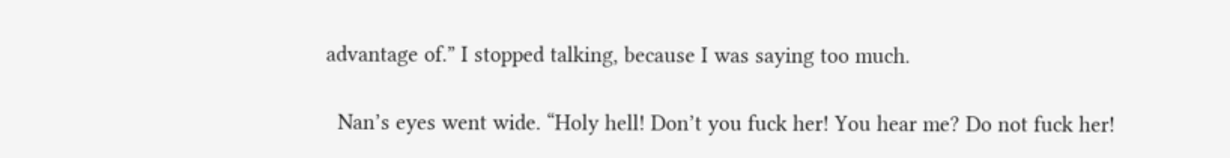advantage of.” I stopped talking, because I was saying too much.

  Nan’s eyes went wide. “Holy hell! Don’t you fuck her! You hear me? Do not fuck her!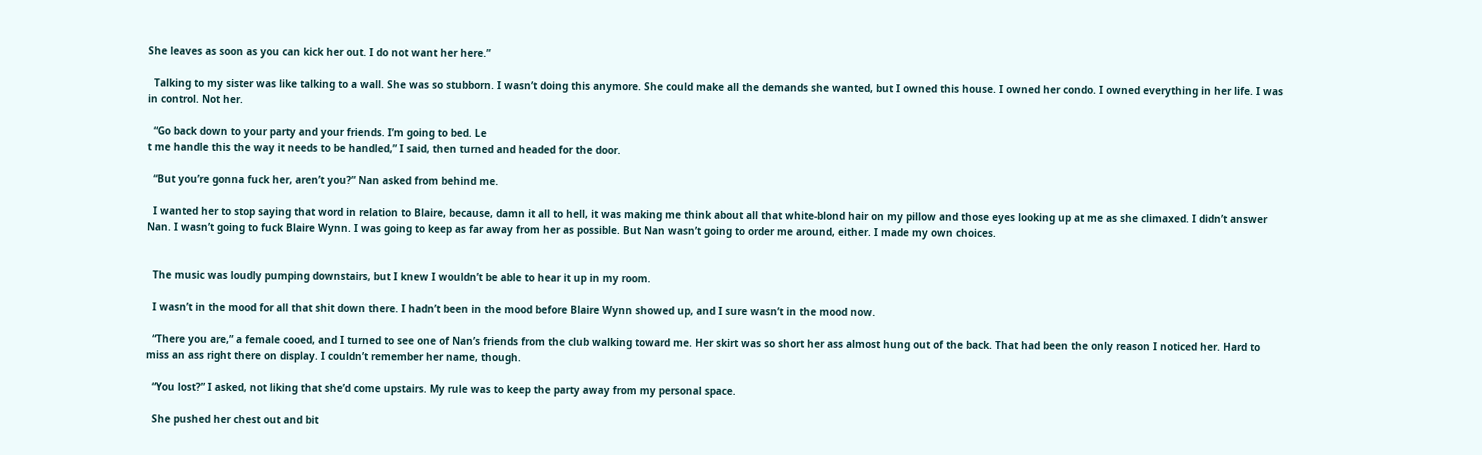She leaves as soon as you can kick her out. I do not want her here.”

  Talking to my sister was like talking to a wall. She was so stubborn. I wasn’t doing this anymore. She could make all the demands she wanted, but I owned this house. I owned her condo. I owned everything in her life. I was in control. Not her.

  “Go back down to your party and your friends. I’m going to bed. Le
t me handle this the way it needs to be handled,” I said, then turned and headed for the door.

  “But you’re gonna fuck her, aren’t you?” Nan asked from behind me.

  I wanted her to stop saying that word in relation to Blaire, because, damn it all to hell, it was making me think about all that white-blond hair on my pillow and those eyes looking up at me as she climaxed. I didn’t answer Nan. I wasn’t going to fuck Blaire Wynn. I was going to keep as far away from her as possible. But Nan wasn’t going to order me around, either. I made my own choices.


  The music was loudly pumping downstairs, but I knew I wouldn’t be able to hear it up in my room.

  I wasn’t in the mood for all that shit down there. I hadn’t been in the mood before Blaire Wynn showed up, and I sure wasn’t in the mood now.

  “There you are,” a female cooed, and I turned to see one of Nan’s friends from the club walking toward me. Her skirt was so short her ass almost hung out of the back. That had been the only reason I noticed her. Hard to miss an ass right there on display. I couldn’t remember her name, though.

  “You lost?” I asked, not liking that she’d come upstairs. My rule was to keep the party away from my personal space.

  She pushed her chest out and bit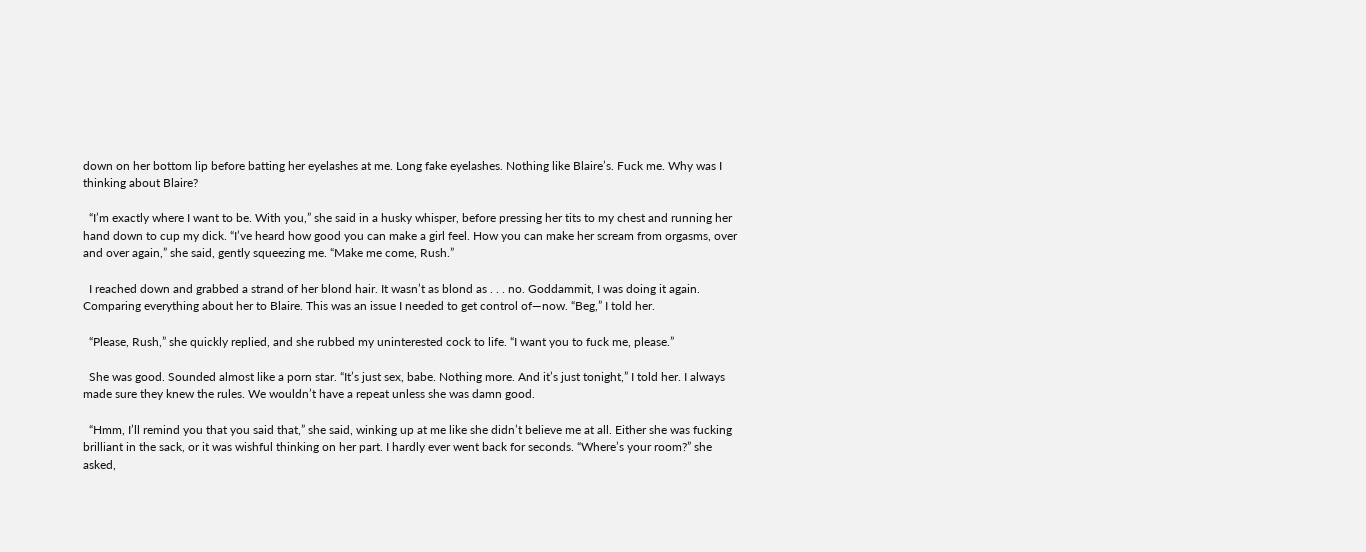down on her bottom lip before batting her eyelashes at me. Long fake eyelashes. Nothing like Blaire’s. Fuck me. Why was I thinking about Blaire?

  “I’m exactly where I want to be. With you,” she said in a husky whisper, before pressing her tits to my chest and running her hand down to cup my dick. “I’ve heard how good you can make a girl feel. How you can make her scream from orgasms, over and over again,” she said, gently squeezing me. “Make me come, Rush.”

  I reached down and grabbed a strand of her blond hair. It wasn’t as blond as . . . no. Goddammit, I was doing it again. Comparing everything about her to Blaire. This was an issue I needed to get control of—now. “Beg,” I told her.

  “Please, Rush,” she quickly replied, and she rubbed my uninterested cock to life. “I want you to fuck me, please.”

  She was good. Sounded almost like a porn star. “It’s just sex, babe. Nothing more. And it’s just tonight,” I told her. I always made sure they knew the rules. We wouldn’t have a repeat unless she was damn good.

  “Hmm, I’ll remind you that you said that,” she said, winking up at me like she didn’t believe me at all. Either she was fucking brilliant in the sack, or it was wishful thinking on her part. I hardly ever went back for seconds. “Where’s your room?” she asked,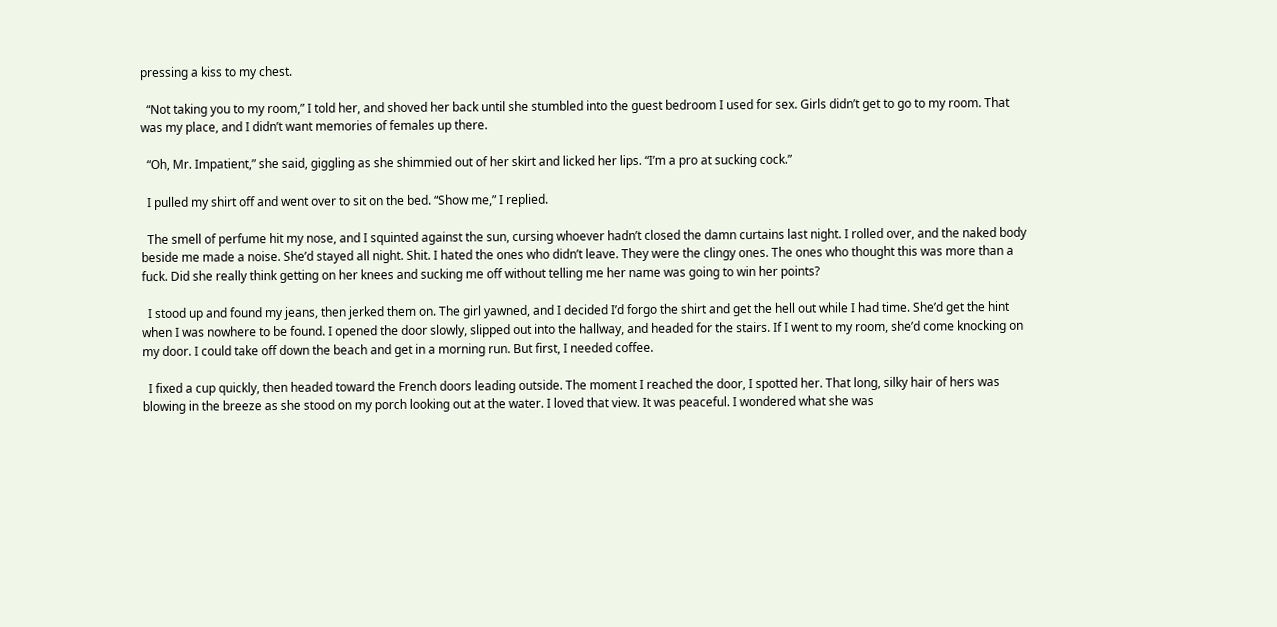pressing a kiss to my chest.

  “Not taking you to my room,” I told her, and shoved her back until she stumbled into the guest bedroom I used for sex. Girls didn’t get to go to my room. That was my place, and I didn’t want memories of females up there.

  “Oh, Mr. Impatient,” she said, giggling as she shimmied out of her skirt and licked her lips. “I’m a pro at sucking cock.”

  I pulled my shirt off and went over to sit on the bed. “Show me,” I replied.

  The smell of perfume hit my nose, and I squinted against the sun, cursing whoever hadn’t closed the damn curtains last night. I rolled over, and the naked body beside me made a noise. She’d stayed all night. Shit. I hated the ones who didn’t leave. They were the clingy ones. The ones who thought this was more than a fuck. Did she really think getting on her knees and sucking me off without telling me her name was going to win her points?

  I stood up and found my jeans, then jerked them on. The girl yawned, and I decided I’d forgo the shirt and get the hell out while I had time. She’d get the hint when I was nowhere to be found. I opened the door slowly, slipped out into the hallway, and headed for the stairs. If I went to my room, she’d come knocking on my door. I could take off down the beach and get in a morning run. But first, I needed coffee.

  I fixed a cup quickly, then headed toward the French doors leading outside. The moment I reached the door, I spotted her. That long, silky hair of hers was blowing in the breeze as she stood on my porch looking out at the water. I loved that view. It was peaceful. I wondered what she was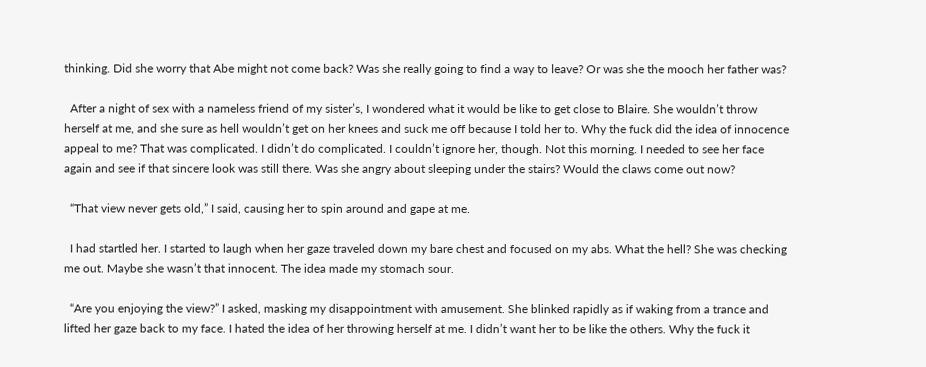thinking. Did she worry that Abe might not come back? Was she really going to find a way to leave? Or was she the mooch her father was?

  After a night of sex with a nameless friend of my sister’s, I wondered what it would be like to get close to Blaire. She wouldn’t throw herself at me, and she sure as hell wouldn’t get on her knees and suck me off because I told her to. Why the fuck did the idea of innocence appeal to me? That was complicated. I didn’t do complicated. I couldn’t ignore her, though. Not this morning. I needed to see her face again and see if that sincere look was still there. Was she angry about sleeping under the stairs? Would the claws come out now?

  “That view never gets old,” I said, causing her to spin around and gape at me.

  I had startled her. I started to laugh when her gaze traveled down my bare chest and focused on my abs. What the hell? She was checking me out. Maybe she wasn’t that innocent. The idea made my stomach sour.

  “Are you enjoying the view?” I asked, masking my disappointment with amusement. She blinked rapidly as if waking from a trance and lifted her gaze back to my face. I hated the idea of her throwing herself at me. I didn’t want her to be like the others. Why the fuck it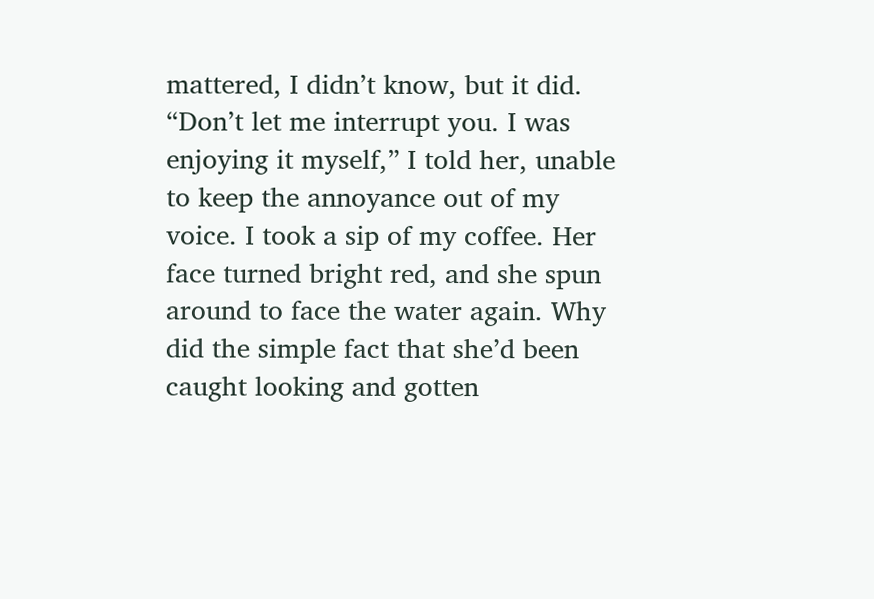mattered, I didn’t know, but it did. “Don’t let me interrupt you. I was enjoying it myself,” I told her, unable to keep the annoyance out of my voice. I took a sip of my coffee. Her face turned bright red, and she spun around to face the water again. Why did the simple fact that she’d been caught looking and gotten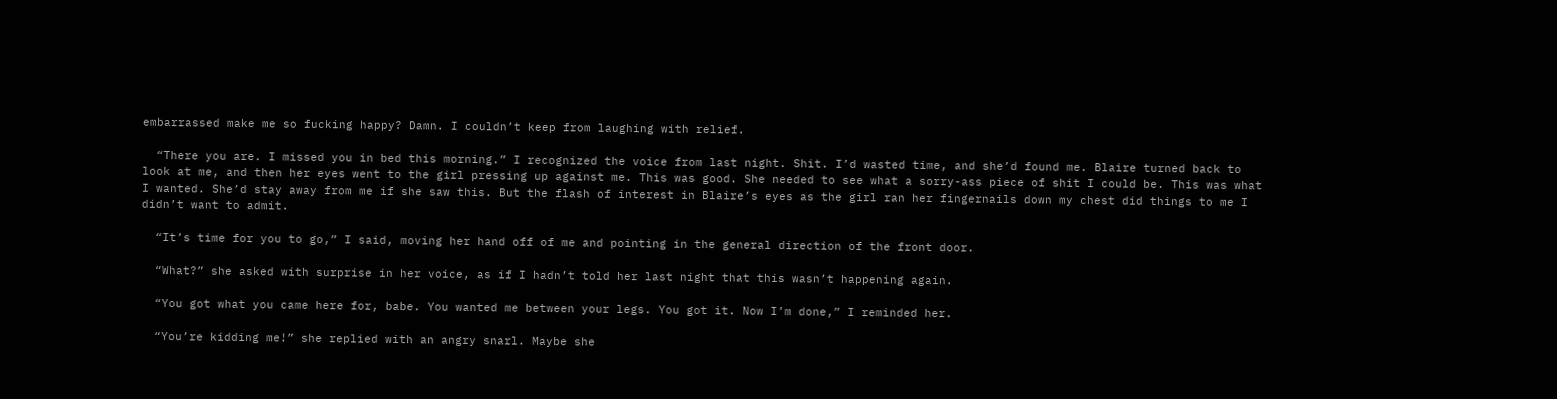embarrassed make me so fucking happy? Damn. I couldn’t keep from laughing with relief.

  “There you are. I missed you in bed this morning.” I recognized the voice from last night. Shit. I’d wasted time, and she’d found me. Blaire turned back to look at me, and then her eyes went to the girl pressing up against me. This was good. She needed to see what a sorry-ass piece of shit I could be. This was what I wanted. She’d stay away from me if she saw this. But the flash of interest in Blaire’s eyes as the girl ran her fingernails down my chest did things to me I didn’t want to admit.

  “It’s time for you to go,” I said, moving her hand off of me and pointing in the general direction of the front door.

  “What?” she asked with surprise in her voice, as if I hadn’t told her last night that this wasn’t happening again.

  “You got what you came here for, babe. You wanted me between your legs. You got it. Now I’m done,” I reminded her.

  “You’re kidding me!” she replied with an angry snarl. Maybe she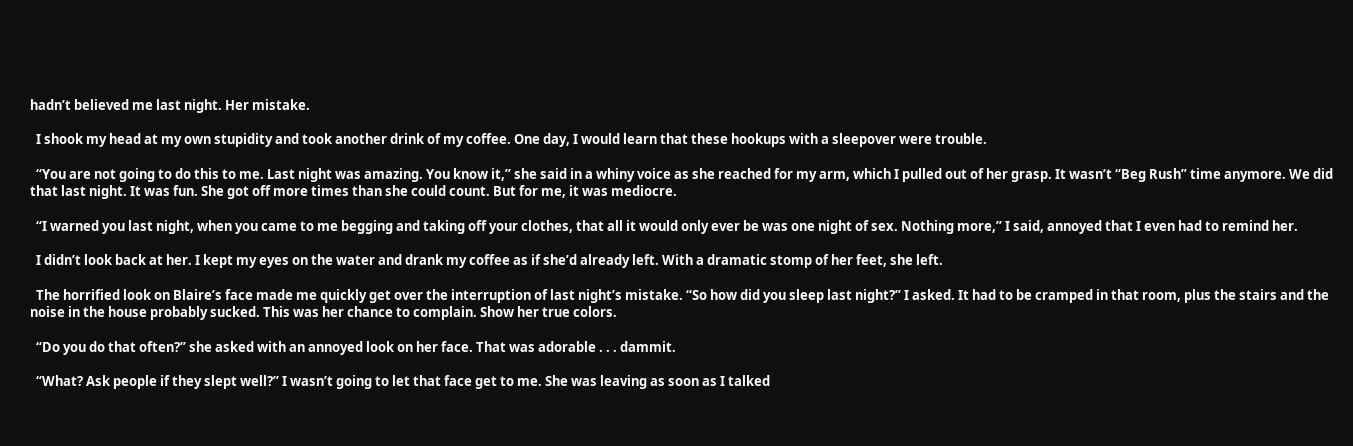hadn’t believed me last night. Her mistake.

  I shook my head at my own stupidity and took another drink of my coffee. One day, I would learn that these hookups with a sleepover were trouble.

  “You are not going to do this to me. Last night was amazing. You know it,” she said in a whiny voice as she reached for my arm, which I pulled out of her grasp. It wasn’t “Beg Rush” time anymore. We did that last night. It was fun. She got off more times than she could count. But for me, it was mediocre.

  “I warned you last night, when you came to me begging and taking off your clothes, that all it would only ever be was one night of sex. Nothing more,” I said, annoyed that I even had to remind her.

  I didn’t look back at her. I kept my eyes on the water and drank my coffee as if she’d already left. With a dramatic stomp of her feet, she left.

  The horrified look on Blaire’s face made me quickly get over the interruption of last night’s mistake. “So how did you sleep last night?” I asked. It had to be cramped in that room, plus the stairs and the noise in the house probably sucked. This was her chance to complain. Show her true colors.

  “Do you do that often?” she asked with an annoyed look on her face. That was adorable . . . dammit.

  “What? Ask people if they slept well?” I wasn’t going to let that face get to me. She was leaving as soon as I talked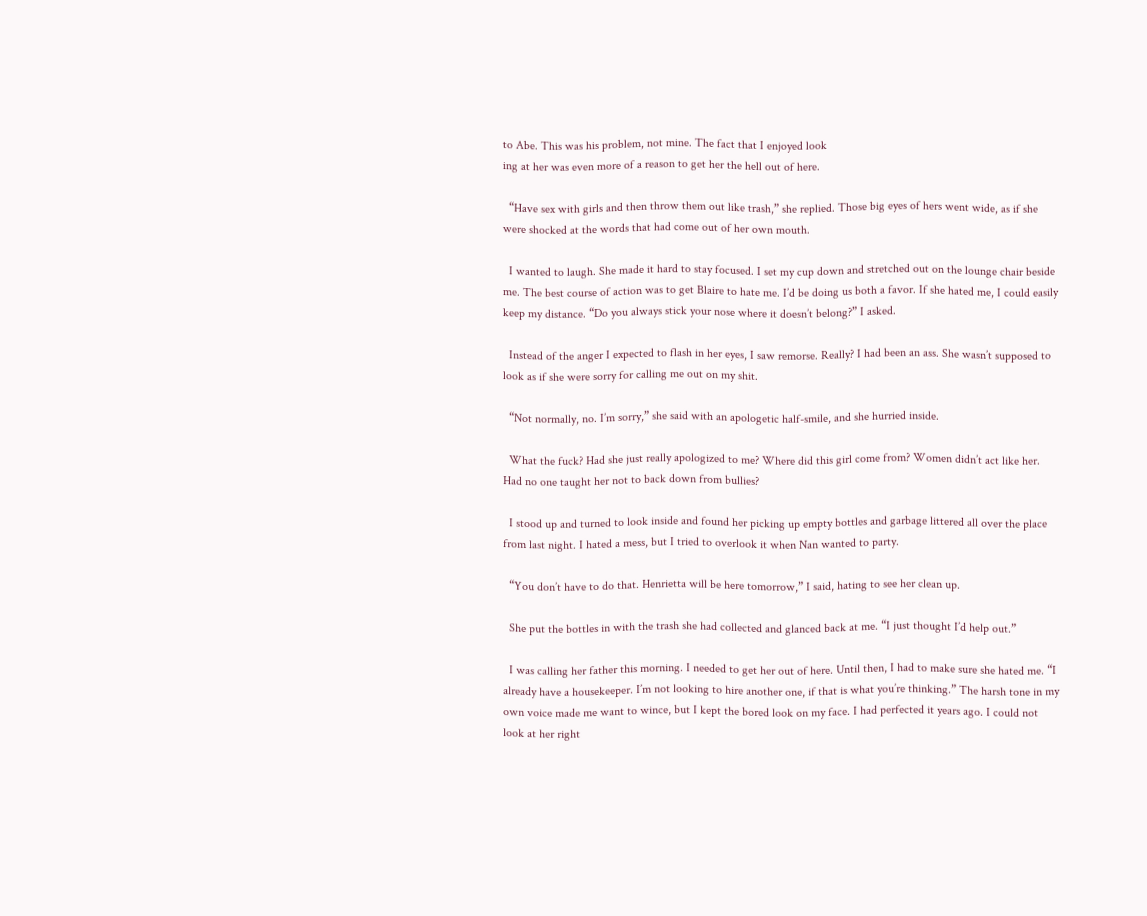to Abe. This was his problem, not mine. The fact that I enjoyed look
ing at her was even more of a reason to get her the hell out of here.

  “Have sex with girls and then throw them out like trash,” she replied. Those big eyes of hers went wide, as if she were shocked at the words that had come out of her own mouth.

  I wanted to laugh. She made it hard to stay focused. I set my cup down and stretched out on the lounge chair beside me. The best course of action was to get Blaire to hate me. I’d be doing us both a favor. If she hated me, I could easily keep my distance. “Do you always stick your nose where it doesn’t belong?” I asked.

  Instead of the anger I expected to flash in her eyes, I saw remorse. Really? I had been an ass. She wasn’t supposed to look as if she were sorry for calling me out on my shit.

  “Not normally, no. I’m sorry,” she said with an apologetic half-smile, and she hurried inside.

  What the fuck? Had she just really apologized to me? Where did this girl come from? Women didn’t act like her. Had no one taught her not to back down from bullies?

  I stood up and turned to look inside and found her picking up empty bottles and garbage littered all over the place from last night. I hated a mess, but I tried to overlook it when Nan wanted to party.

  “You don’t have to do that. Henrietta will be here tomorrow,” I said, hating to see her clean up.

  She put the bottles in with the trash she had collected and glanced back at me. “I just thought I’d help out.”

  I was calling her father this morning. I needed to get her out of here. Until then, I had to make sure she hated me. “I already have a housekeeper. I’m not looking to hire another one, if that is what you’re thinking.” The harsh tone in my own voice made me want to wince, but I kept the bored look on my face. I had perfected it years ago. I could not look at her right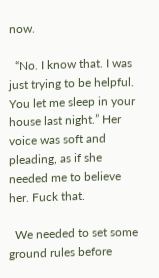now.

  “No. I know that. I was just trying to be helpful. You let me sleep in your house last night.” Her voice was soft and pleading, as if she needed me to believe her. Fuck that.

  We needed to set some ground rules before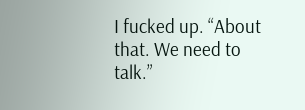I fucked up. “About that. We need to talk.”